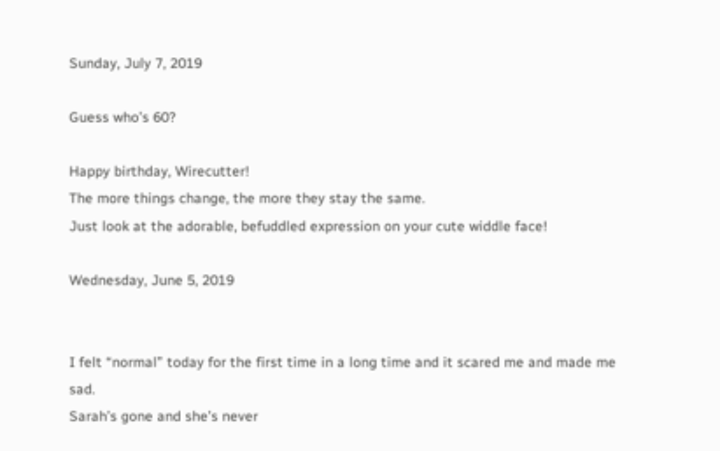Sunday, July 7, 2019

Guess who’s 60?

Happy birthday, Wirecutter!
The more things change, the more they stay the same.
Just look at the adorable, befuddled expression on your cute widdle face!

Wednesday, June 5, 2019


I felt “normal” today for the first time in a long time and it scared me and made me sad.
Sarah’s gone and she’s never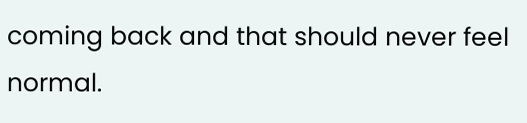coming back and that should never feel normal.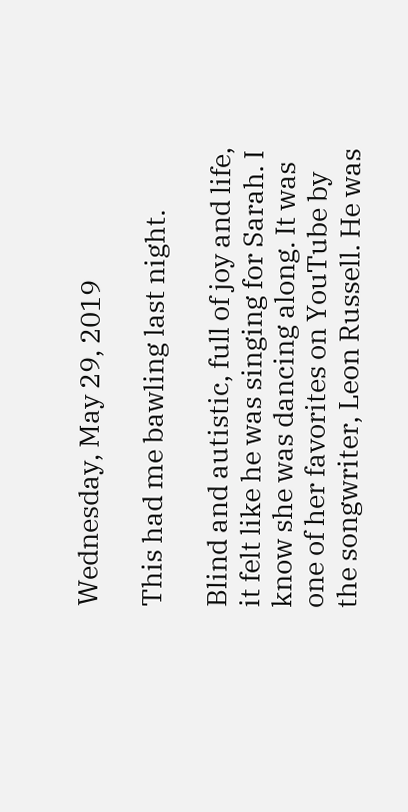Wednesday, May 29, 2019

This had me bawling last night.

Blind and autistic, full of joy and life, it felt like he was singing for Sarah. I know she was dancing along. It was one of her favorites on YouTube by the songwriter, Leon Russell. He was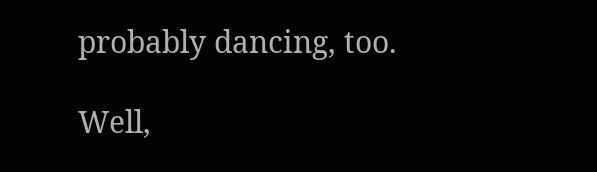probably dancing, too.

Well,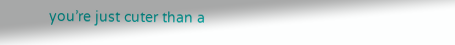you’re just cuter than a